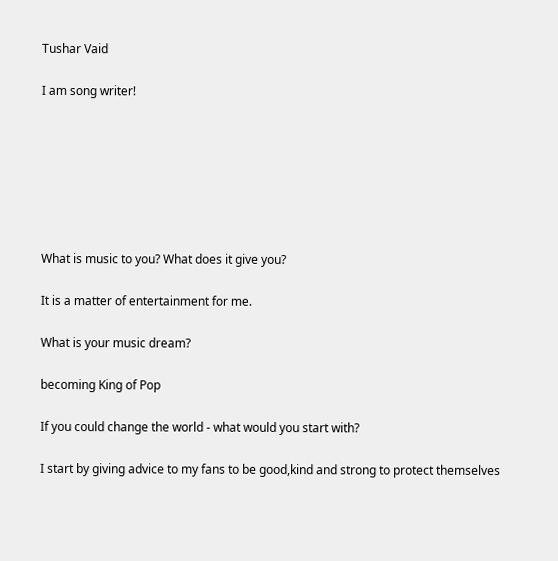Tushar Vaid

I am song writer!







What is music to you? What does it give you?

It is a matter of entertainment for me.

What is your music dream?

becoming King of Pop

If you could change the world - what would you start with?

I start by giving advice to my fans to be good,kind and strong to protect themselves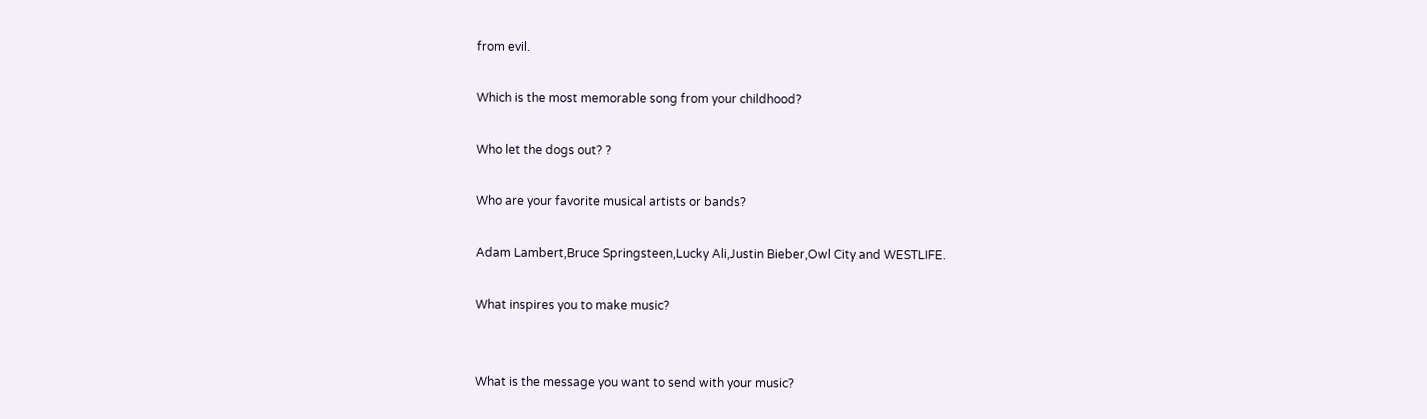from evil.

Which is the most memorable song from your childhood?

Who let the dogs out? ?

Who are your favorite musical artists or bands?

Adam Lambert,Bruce Springsteen,Lucky Ali,Justin Bieber,Owl City and WESTLIFE.

What inspires you to make music?


What is the message you want to send with your music?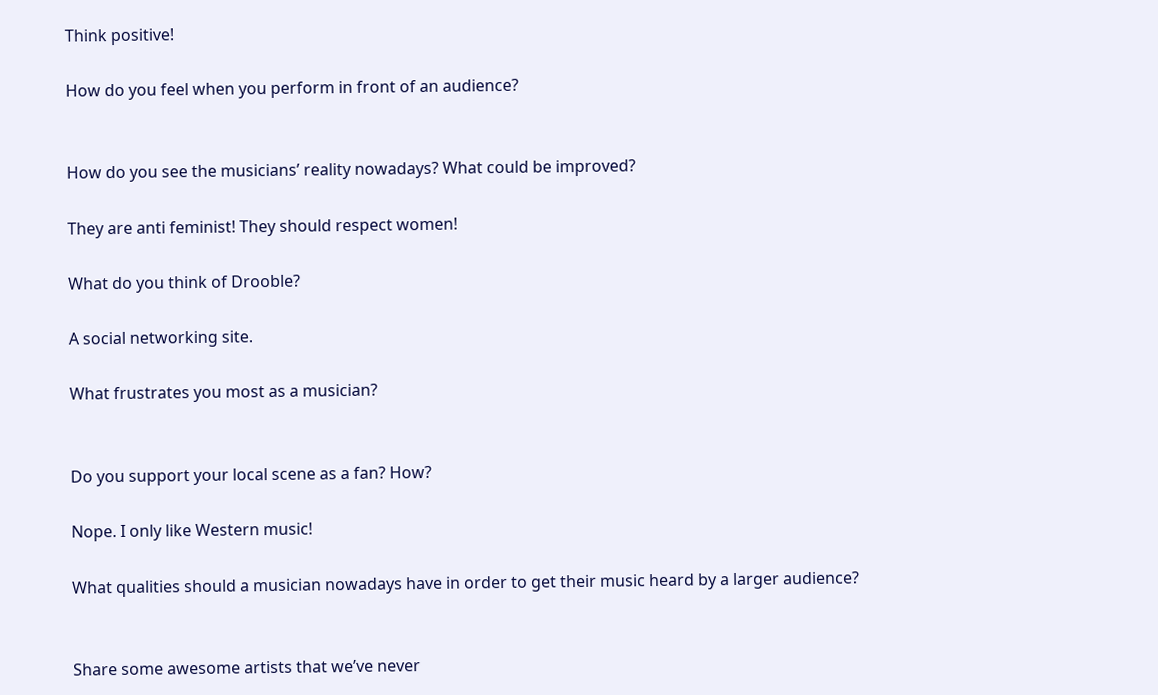Think positive!

How do you feel when you perform in front of an audience?


How do you see the musicians’ reality nowadays? What could be improved?

They are anti feminist! They should respect women!

What do you think of Drooble?

A social networking site.

What frustrates you most as a musician?


Do you support your local scene as a fan? How?

Nope. I only like Western music!

What qualities should a musician nowadays have in order to get their music heard by a larger audience?


Share some awesome artists that we’ve never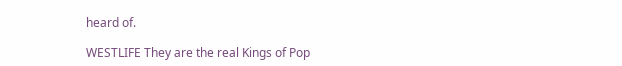heard of.

WESTLIFE They are the real Kings of Pop